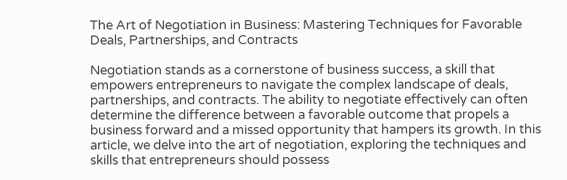The Art of Negotiation in Business: Mastering Techniques for Favorable Deals, Partnerships, and Contracts

Negotiation stands as a cornerstone of business success, a skill that empowers entrepreneurs to navigate the complex landscape of deals, partnerships, and contracts. The ability to negotiate effectively can often determine the difference between a favorable outcome that propels a business forward and a missed opportunity that hampers its growth. In this article, we delve into the art of negotiation, exploring the techniques and skills that entrepreneurs should possess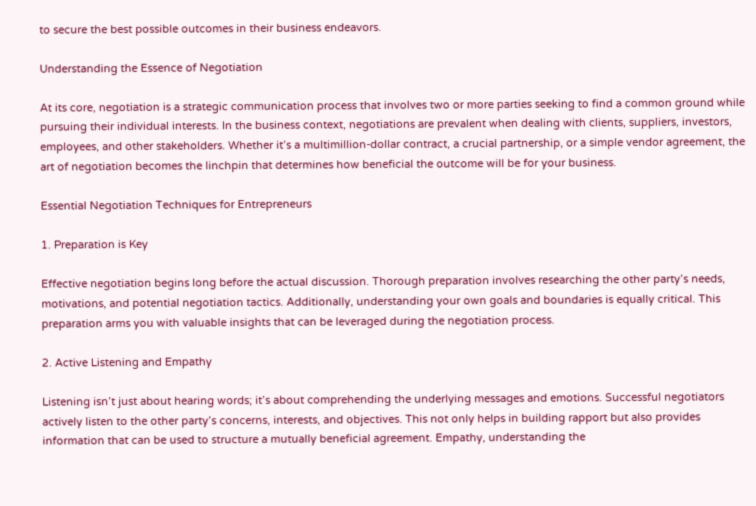to secure the best possible outcomes in their business endeavors.

Understanding the Essence of Negotiation

At its core, negotiation is a strategic communication process that involves two or more parties seeking to find a common ground while pursuing their individual interests. In the business context, negotiations are prevalent when dealing with clients, suppliers, investors, employees, and other stakeholders. Whether it’s a multimillion-dollar contract, a crucial partnership, or a simple vendor agreement, the art of negotiation becomes the linchpin that determines how beneficial the outcome will be for your business.

Essential Negotiation Techniques for Entrepreneurs

1. Preparation is Key

Effective negotiation begins long before the actual discussion. Thorough preparation involves researching the other party’s needs, motivations, and potential negotiation tactics. Additionally, understanding your own goals and boundaries is equally critical. This preparation arms you with valuable insights that can be leveraged during the negotiation process.

2. Active Listening and Empathy

Listening isn’t just about hearing words; it’s about comprehending the underlying messages and emotions. Successful negotiators actively listen to the other party’s concerns, interests, and objectives. This not only helps in building rapport but also provides information that can be used to structure a mutually beneficial agreement. Empathy, understanding the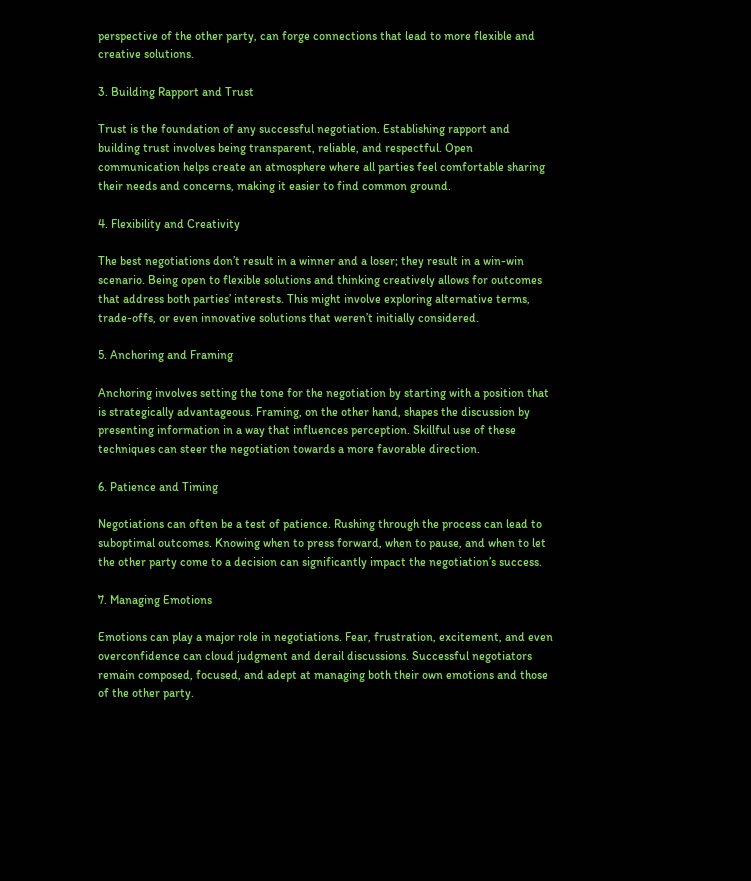perspective of the other party, can forge connections that lead to more flexible and creative solutions.

3. Building Rapport and Trust

Trust is the foundation of any successful negotiation. Establishing rapport and building trust involves being transparent, reliable, and respectful. Open communication helps create an atmosphere where all parties feel comfortable sharing their needs and concerns, making it easier to find common ground.

4. Flexibility and Creativity

The best negotiations don’t result in a winner and a loser; they result in a win-win scenario. Being open to flexible solutions and thinking creatively allows for outcomes that address both parties’ interests. This might involve exploring alternative terms, trade-offs, or even innovative solutions that weren’t initially considered.

5. Anchoring and Framing

Anchoring involves setting the tone for the negotiation by starting with a position that is strategically advantageous. Framing, on the other hand, shapes the discussion by presenting information in a way that influences perception. Skillful use of these techniques can steer the negotiation towards a more favorable direction.

6. Patience and Timing

Negotiations can often be a test of patience. Rushing through the process can lead to suboptimal outcomes. Knowing when to press forward, when to pause, and when to let the other party come to a decision can significantly impact the negotiation’s success.

7. Managing Emotions

Emotions can play a major role in negotiations. Fear, frustration, excitement, and even overconfidence can cloud judgment and derail discussions. Successful negotiators remain composed, focused, and adept at managing both their own emotions and those of the other party.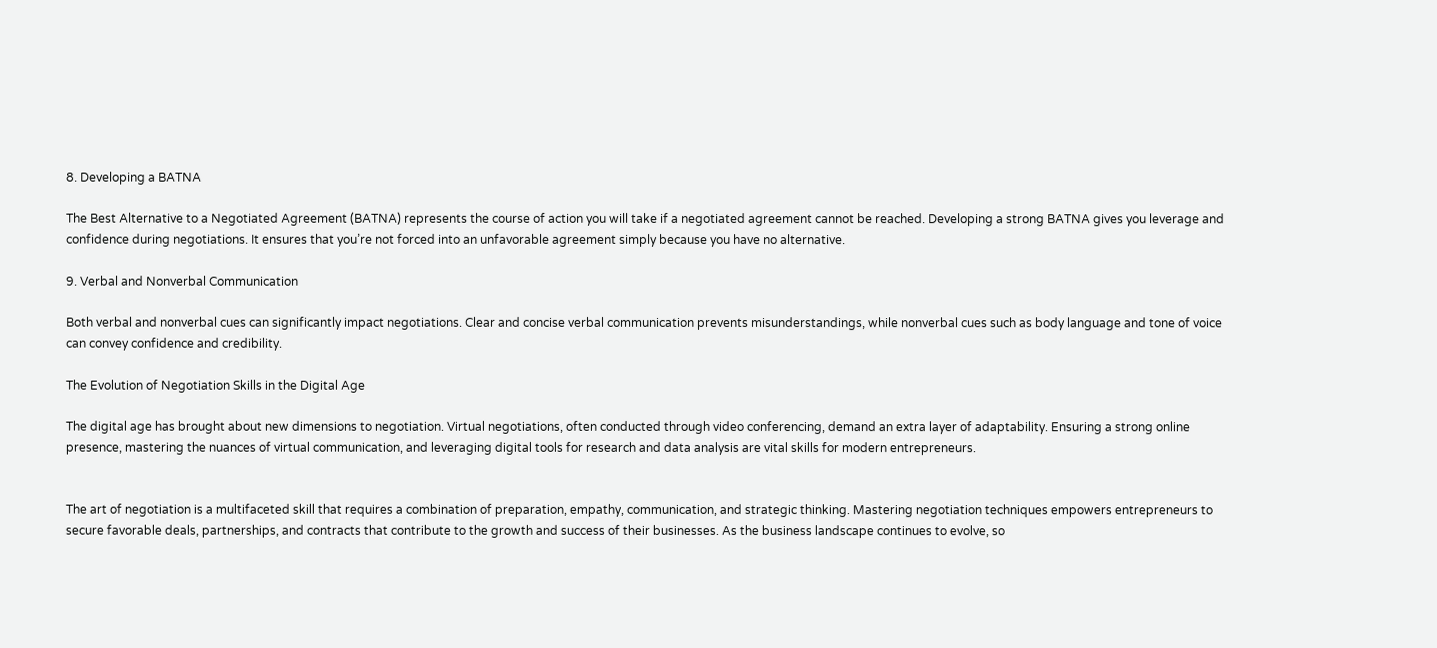8. Developing a BATNA

The Best Alternative to a Negotiated Agreement (BATNA) represents the course of action you will take if a negotiated agreement cannot be reached. Developing a strong BATNA gives you leverage and confidence during negotiations. It ensures that you’re not forced into an unfavorable agreement simply because you have no alternative.

9. Verbal and Nonverbal Communication

Both verbal and nonverbal cues can significantly impact negotiations. Clear and concise verbal communication prevents misunderstandings, while nonverbal cues such as body language and tone of voice can convey confidence and credibility.

The Evolution of Negotiation Skills in the Digital Age

The digital age has brought about new dimensions to negotiation. Virtual negotiations, often conducted through video conferencing, demand an extra layer of adaptability. Ensuring a strong online presence, mastering the nuances of virtual communication, and leveraging digital tools for research and data analysis are vital skills for modern entrepreneurs.


The art of negotiation is a multifaceted skill that requires a combination of preparation, empathy, communication, and strategic thinking. Mastering negotiation techniques empowers entrepreneurs to secure favorable deals, partnerships, and contracts that contribute to the growth and success of their businesses. As the business landscape continues to evolve, so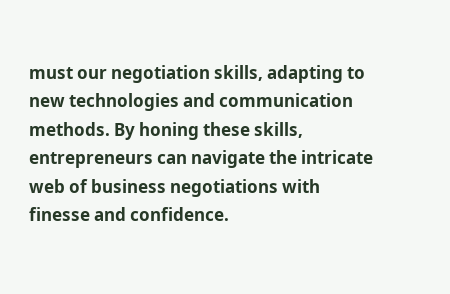must our negotiation skills, adapting to new technologies and communication methods. By honing these skills, entrepreneurs can navigate the intricate web of business negotiations with finesse and confidence.